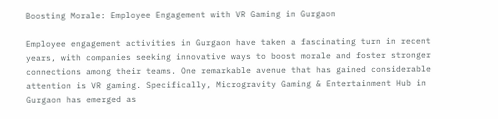Boosting Morale: Employee Engagement with VR Gaming in Gurgaon

Employee engagement activities in Gurgaon have taken a fascinating turn in recent years, with companies seeking innovative ways to boost morale and foster stronger connections among their teams. One remarkable avenue that has gained considerable attention is VR gaming. Specifically, Microgravity Gaming & Entertainment Hub in Gurgaon has emerged as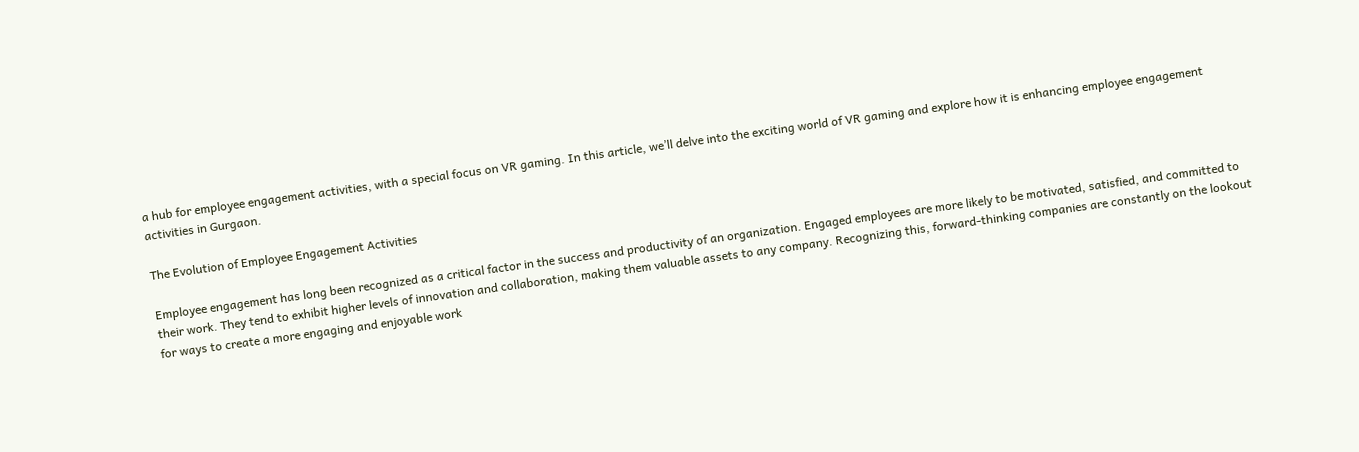a hub for employee engagement activities, with a special focus on VR gaming. In this article, we’ll delve into the exciting world of VR gaming and explore how it is enhancing employee engagement activities in Gurgaon.

The Evolution of Employee Engagement Activities

Employee engagement has long been recognized as a critical factor in the success and productivity of an organization. Engaged employees are more likely to be motivated, satisfied, and committed to their work. They tend to exhibit higher levels of innovation and collaboration, making them valuable assets to any company. Recognizing this, forward-thinking companies are constantly on the lookout for ways to create a more engaging and enjoyable work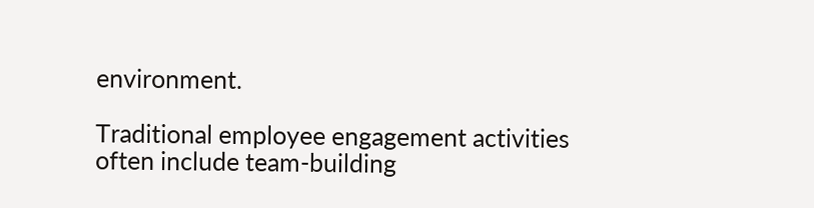environment.

Traditional employee engagement activities often include team-building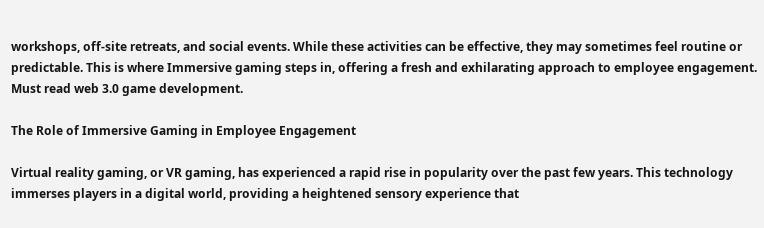workshops, off-site retreats, and social events. While these activities can be effective, they may sometimes feel routine or predictable. This is where Immersive gaming steps in, offering a fresh and exhilarating approach to employee engagement. Must read web 3.0 game development.

The Role of Immersive Gaming in Employee Engagement

Virtual reality gaming, or VR gaming, has experienced a rapid rise in popularity over the past few years. This technology immerses players in a digital world, providing a heightened sensory experience that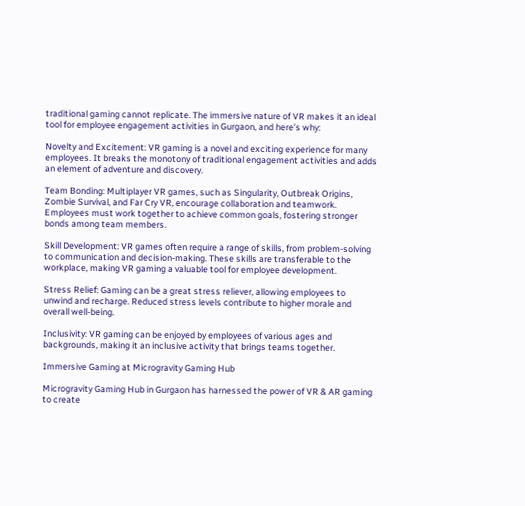traditional gaming cannot replicate. The immersive nature of VR makes it an ideal tool for employee engagement activities in Gurgaon, and here’s why:

Novelty and Excitement: VR gaming is a novel and exciting experience for many employees. It breaks the monotony of traditional engagement activities and adds an element of adventure and discovery.

Team Bonding: Multiplayer VR games, such as Singularity, Outbreak Origins, Zombie Survival, and Far Cry VR, encourage collaboration and teamwork. Employees must work together to achieve common goals, fostering stronger bonds among team members.

Skill Development: VR games often require a range of skills, from problem-solving to communication and decision-making. These skills are transferable to the workplace, making VR gaming a valuable tool for employee development.

Stress Relief: Gaming can be a great stress reliever, allowing employees to unwind and recharge. Reduced stress levels contribute to higher morale and overall well-being.

Inclusivity: VR gaming can be enjoyed by employees of various ages and backgrounds, making it an inclusive activity that brings teams together.

Immersive Gaming at Microgravity Gaming Hub

Microgravity Gaming Hub in Gurgaon has harnessed the power of VR & AR gaming to create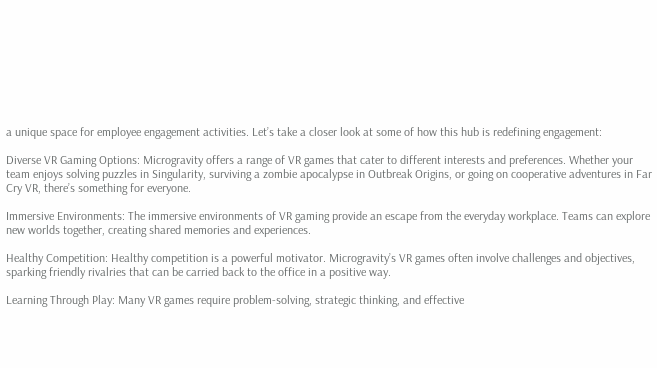a unique space for employee engagement activities. Let’s take a closer look at some of how this hub is redefining engagement:

Diverse VR Gaming Options: Microgravity offers a range of VR games that cater to different interests and preferences. Whether your team enjoys solving puzzles in Singularity, surviving a zombie apocalypse in Outbreak Origins, or going on cooperative adventures in Far Cry VR, there’s something for everyone.

Immersive Environments: The immersive environments of VR gaming provide an escape from the everyday workplace. Teams can explore new worlds together, creating shared memories and experiences.

Healthy Competition: Healthy competition is a powerful motivator. Microgravity’s VR games often involve challenges and objectives, sparking friendly rivalries that can be carried back to the office in a positive way.

Learning Through Play: Many VR games require problem-solving, strategic thinking, and effective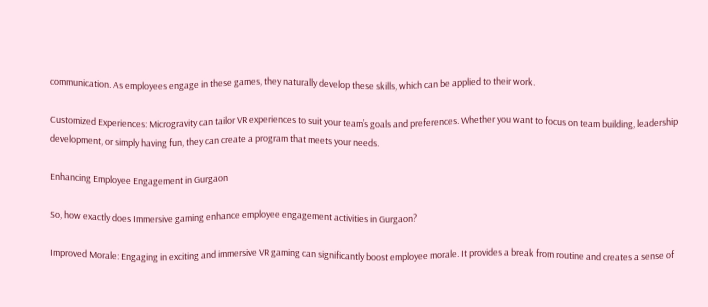communication. As employees engage in these games, they naturally develop these skills, which can be applied to their work.

Customized Experiences: Microgravity can tailor VR experiences to suit your team’s goals and preferences. Whether you want to focus on team building, leadership development, or simply having fun, they can create a program that meets your needs.

Enhancing Employee Engagement in Gurgaon

So, how exactly does Immersive gaming enhance employee engagement activities in Gurgaon?

Improved Morale: Engaging in exciting and immersive VR gaming can significantly boost employee morale. It provides a break from routine and creates a sense of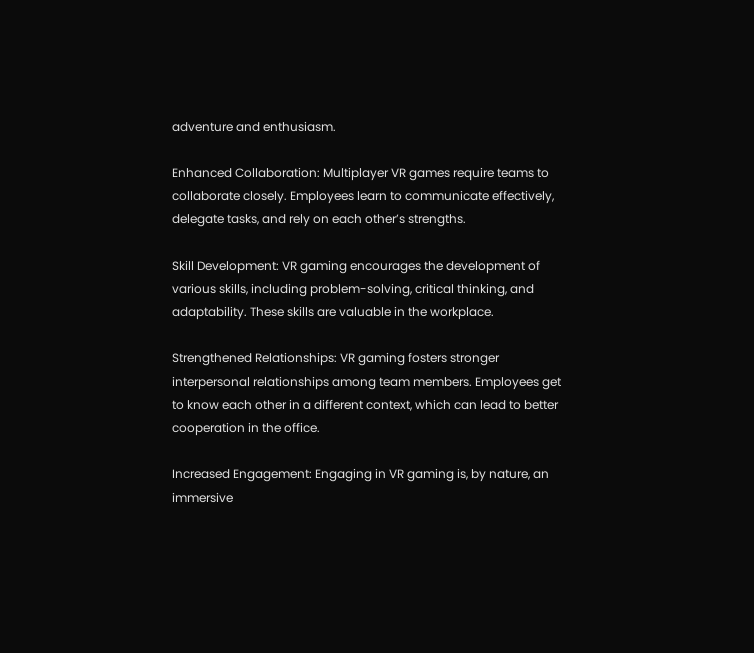adventure and enthusiasm.

Enhanced Collaboration: Multiplayer VR games require teams to collaborate closely. Employees learn to communicate effectively, delegate tasks, and rely on each other’s strengths.

Skill Development: VR gaming encourages the development of various skills, including problem-solving, critical thinking, and adaptability. These skills are valuable in the workplace.

Strengthened Relationships: VR gaming fosters stronger interpersonal relationships among team members. Employees get to know each other in a different context, which can lead to better cooperation in the office.

Increased Engagement: Engaging in VR gaming is, by nature, an immersive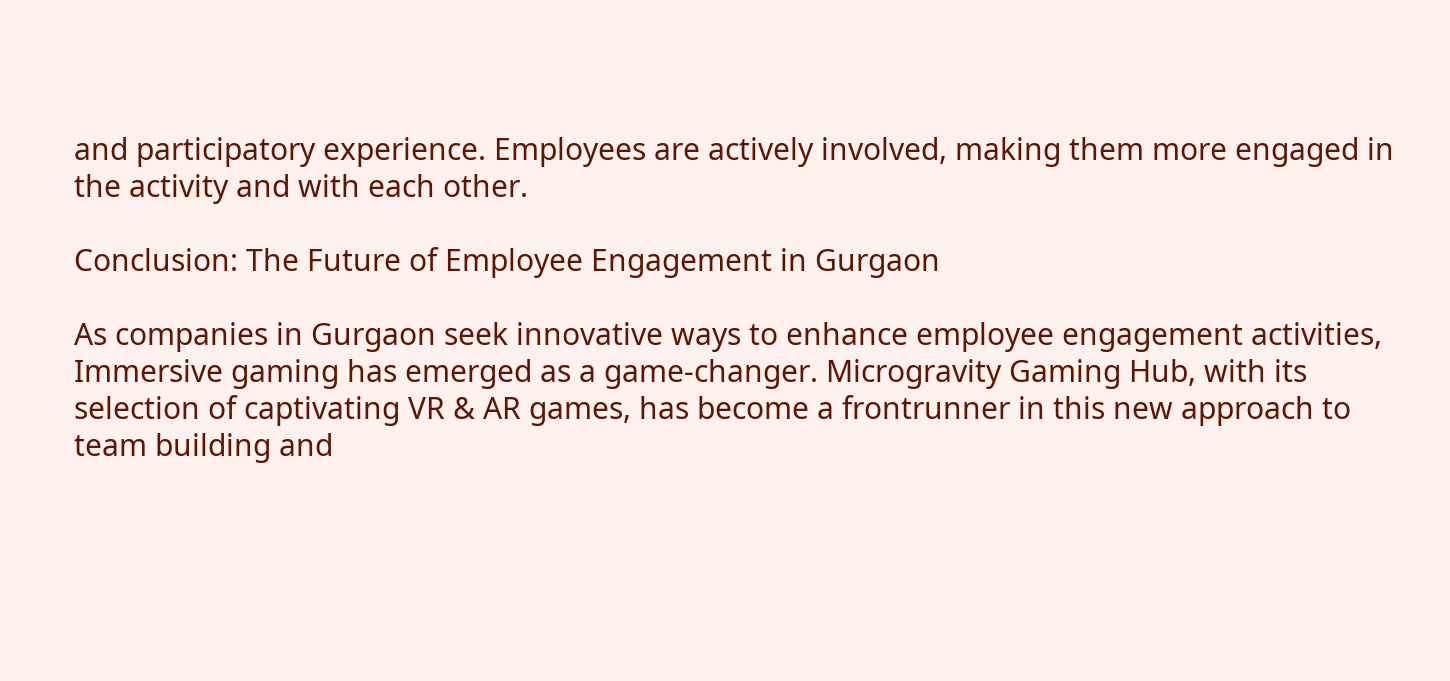and participatory experience. Employees are actively involved, making them more engaged in the activity and with each other.

Conclusion: The Future of Employee Engagement in Gurgaon

As companies in Gurgaon seek innovative ways to enhance employee engagement activities, Immersive gaming has emerged as a game-changer. Microgravity Gaming Hub, with its selection of captivating VR & AR games, has become a frontrunner in this new approach to team building and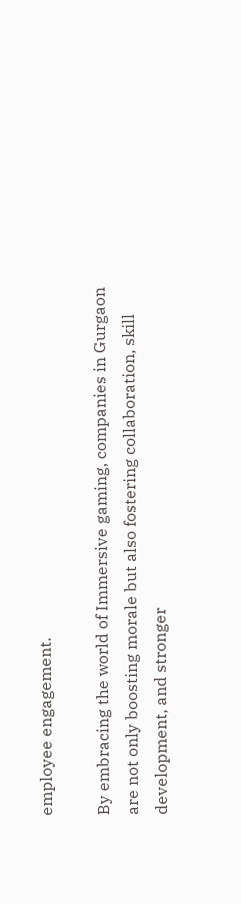employee engagement.

By embracing the world of Immersive gaming, companies in Gurgaon are not only boosting morale but also fostering collaboration, skill development, and stronger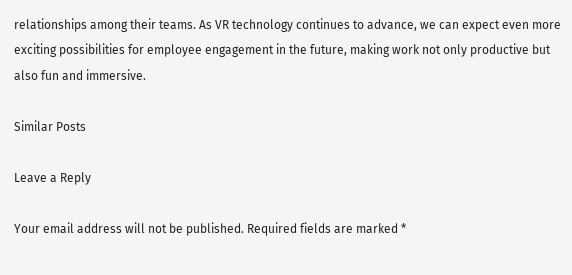relationships among their teams. As VR technology continues to advance, we can expect even more exciting possibilities for employee engagement in the future, making work not only productive but also fun and immersive.

Similar Posts

Leave a Reply

Your email address will not be published. Required fields are marked *